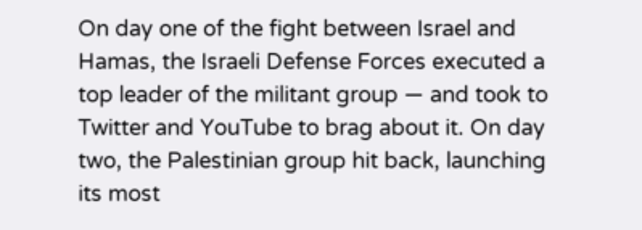On day one of the fight between Israel and Hamas, the Israeli Defense Forces executed a top leader of the militant group — and took to Twitter and YouTube to brag about it. On day two, the Palestinian group hit back, launching its most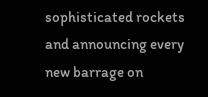sophisticated rockets and announcing every new barrage on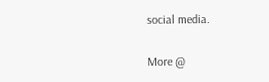social media.

More @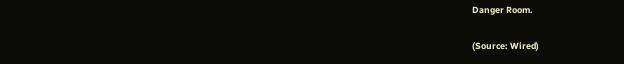Danger Room.

(Source: Wired)